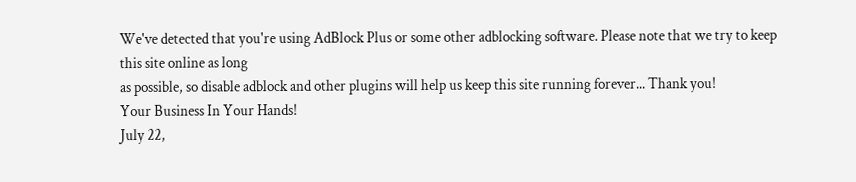We've detected that you're using AdBlock Plus or some other adblocking software. Please note that we try to keep this site online as long
as possible, so disable adblock and other plugins will help us keep this site running forever... Thank you!
Your Business In Your Hands!
July 22,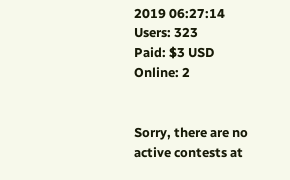2019 06:27:14
Users: 323
Paid: $3 USD
Online: 2


Sorry, there are no active contests at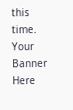this time.
Your Banner Here